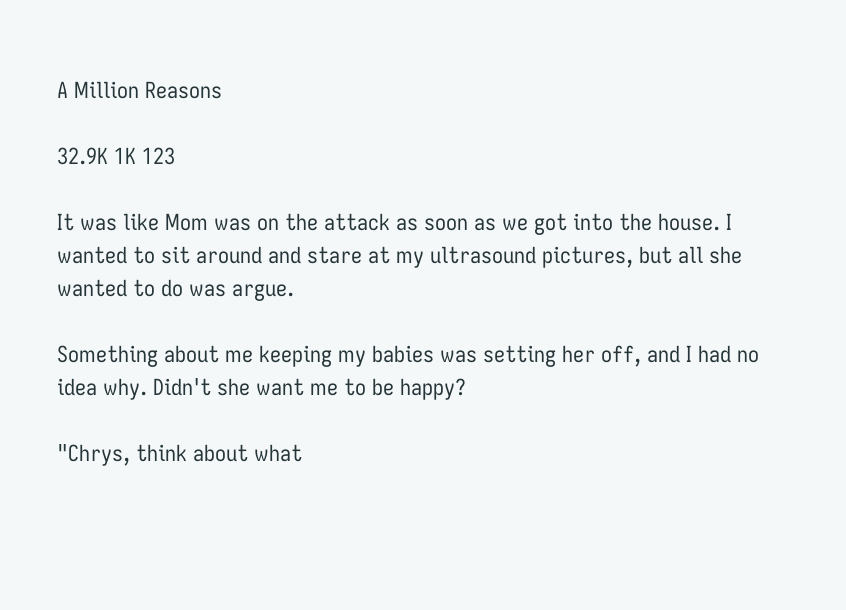A Million Reasons

32.9K 1K 123

It was like Mom was on the attack as soon as we got into the house. I wanted to sit around and stare at my ultrasound pictures, but all she wanted to do was argue.

Something about me keeping my babies was setting her off, and I had no idea why. Didn't she want me to be happy?

"Chrys, think about what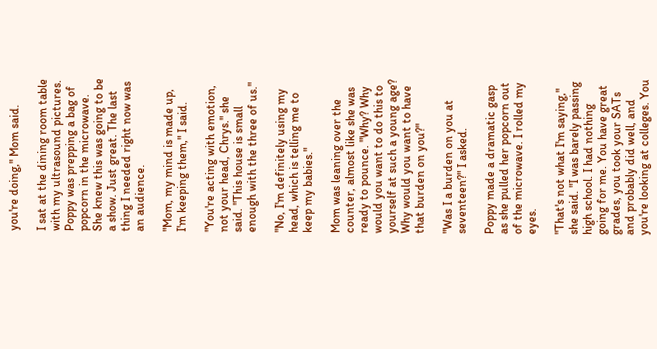you're doing," Mom said.

I sat at the dining room table with my ultrasound pictures. Poppy was prepping a bag of popcorn in the microwave. She knew this was going to be a show. Just great. The last thing I needed right now was an audience.

"Mom, my mind is made up, I'm keeping them," I said.

"You're acting with emotion, not your head, Chrys." she said. "This house is small enough with the three of us."

"No, I'm definitely using my head, which is telling me to keep my babies."

Mom was leaning over the counter, almost like she was ready to pounce. "Why? Why would you want to do this to yourself at such a young age? Why would you want to have that burden on you?"

"Was I a burden on you at seventeen?" I asked.

Poppy made a dramatic gasp as she pulled her popcorn out of the microwave. I rolled my eyes.

"That's not what I'm saying," she said. "I was barely passing high school. I had nothing going for me. You have great grades, you took your SATs and probably did well, and you're looking at colleges. You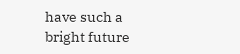have such a bright future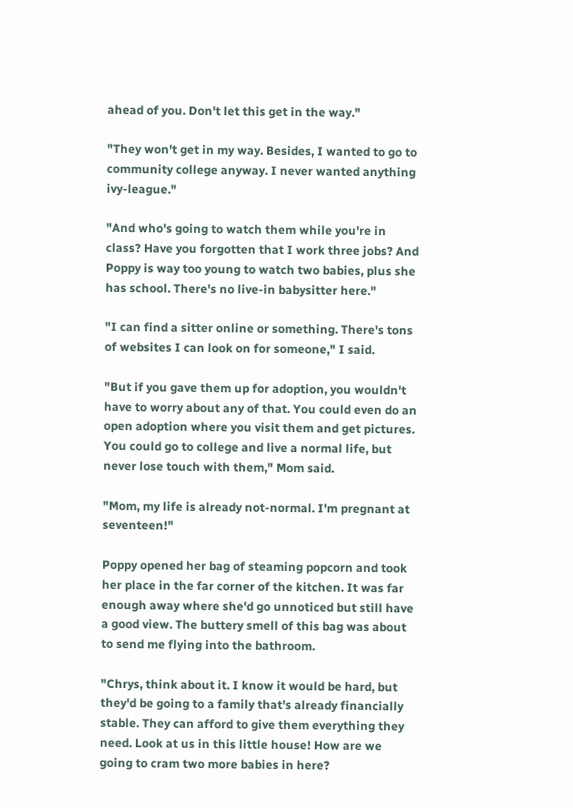ahead of you. Don't let this get in the way."

"They won't get in my way. Besides, I wanted to go to community college anyway. I never wanted anything ivy-league."

"And who's going to watch them while you're in class? Have you forgotten that I work three jobs? And Poppy is way too young to watch two babies, plus she has school. There's no live-in babysitter here."

"I can find a sitter online or something. There's tons of websites I can look on for someone," I said.

"But if you gave them up for adoption, you wouldn't have to worry about any of that. You could even do an open adoption where you visit them and get pictures. You could go to college and live a normal life, but never lose touch with them," Mom said.

"Mom, my life is already not-normal. I'm pregnant at seventeen!"

Poppy opened her bag of steaming popcorn and took her place in the far corner of the kitchen. It was far enough away where she'd go unnoticed but still have a good view. The buttery smell of this bag was about to send me flying into the bathroom.

"Chrys, think about it. I know it would be hard, but they'd be going to a family that's already financially stable. They can afford to give them everything they need. Look at us in this little house! How are we going to cram two more babies in here?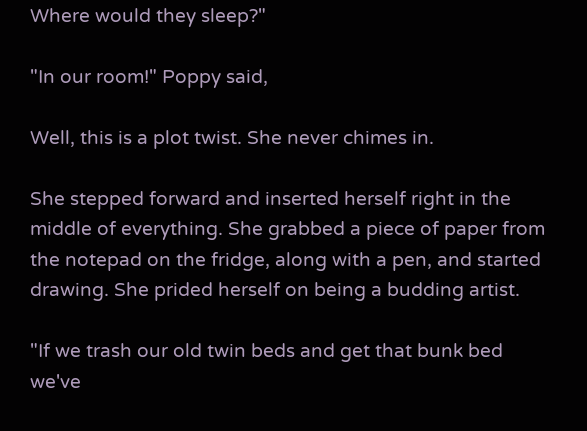Where would they sleep?"

"In our room!" Poppy said,

Well, this is a plot twist. She never chimes in.

She stepped forward and inserted herself right in the middle of everything. She grabbed a piece of paper from the notepad on the fridge, along with a pen, and started drawing. She prided herself on being a budding artist.

"If we trash our old twin beds and get that bunk bed we've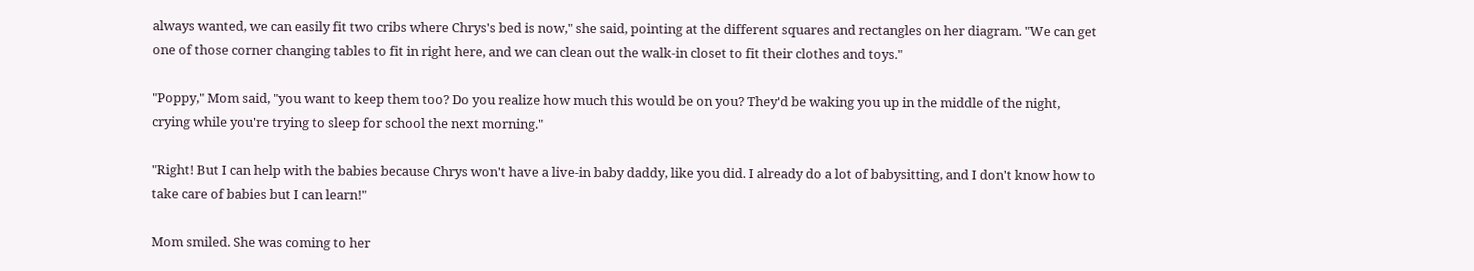always wanted, we can easily fit two cribs where Chrys's bed is now," she said, pointing at the different squares and rectangles on her diagram. "We can get one of those corner changing tables to fit in right here, and we can clean out the walk-in closet to fit their clothes and toys."

"Poppy," Mom said, "you want to keep them too? Do you realize how much this would be on you? They'd be waking you up in the middle of the night, crying while you're trying to sleep for school the next morning."

"Right! But I can help with the babies because Chrys won't have a live-in baby daddy, like you did. I already do a lot of babysitting, and I don't know how to take care of babies but I can learn!"

Mom smiled. She was coming to her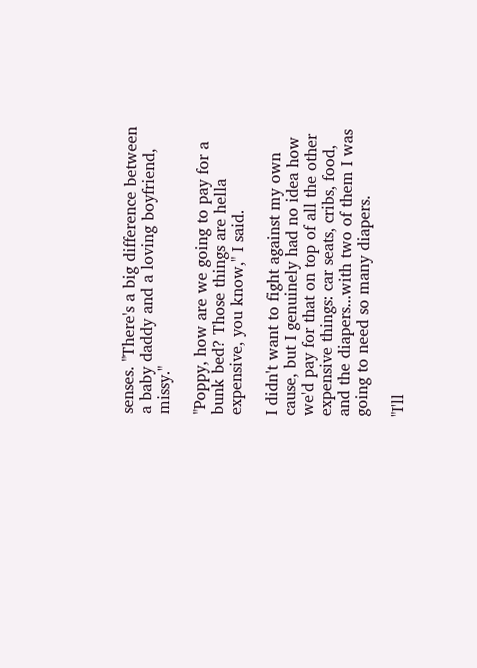senses. "There's a big difference between a baby daddy and a loving boyfriend, missy."

"Poppy, how are we going to pay for a bunk bed? Those things are hella expensive, you know," I said.

I didn't want to fight against my own cause, but I genuinely had no idea how we'd pay for that on top of all the other expensive things: car seats, cribs, food, and the diapers...with two of them I was going to need so many diapers.

"I'll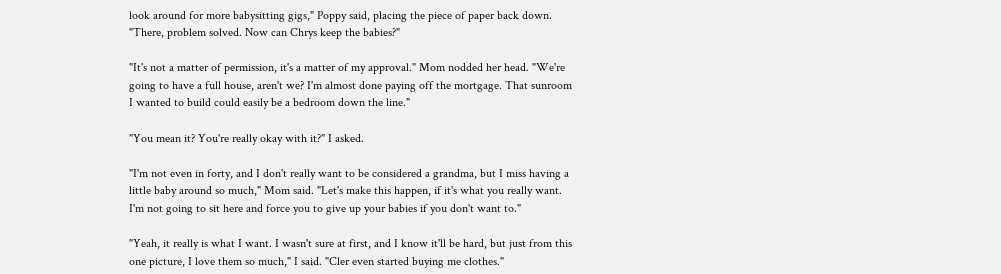look around for more babysitting gigs," Poppy said, placing the piece of paper back down. "There, problem solved. Now can Chrys keep the babies?"

"It's not a matter of permission, it's a matter of my approval." Mom nodded her head. "We're going to have a full house, aren't we? I'm almost done paying off the mortgage. That sunroom I wanted to build could easily be a bedroom down the line."

"You mean it? You're really okay with it?" I asked.

"I'm not even in forty, and I don't really want to be considered a grandma, but I miss having a little baby around so much," Mom said. "Let's make this happen, if it's what you really want. I'm not going to sit here and force you to give up your babies if you don't want to."

"Yeah, it really is what I want. I wasn't sure at first, and I know it'll be hard, but just from this one picture, I love them so much," I said. "Cler even started buying me clothes."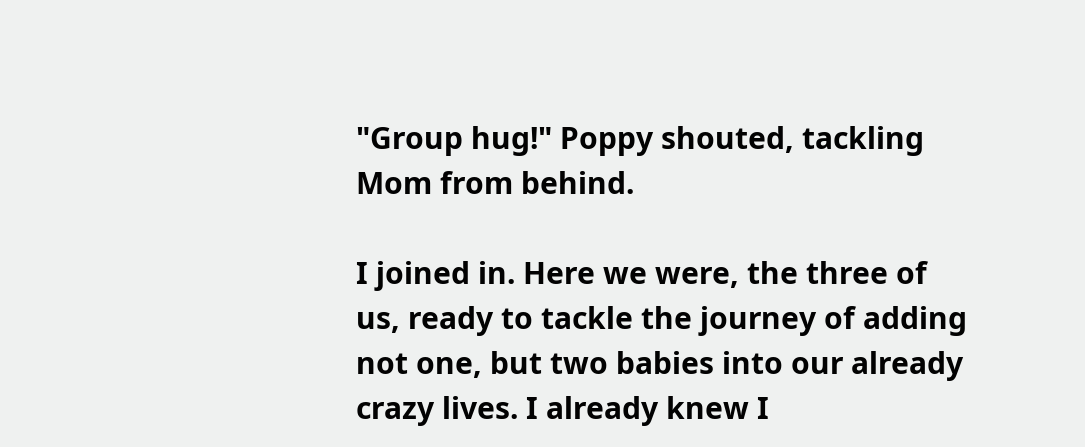"Group hug!" Poppy shouted, tackling Mom from behind.

I joined in. Here we were, the three of us, ready to tackle the journey of adding not one, but two babies into our already crazy lives. I already knew I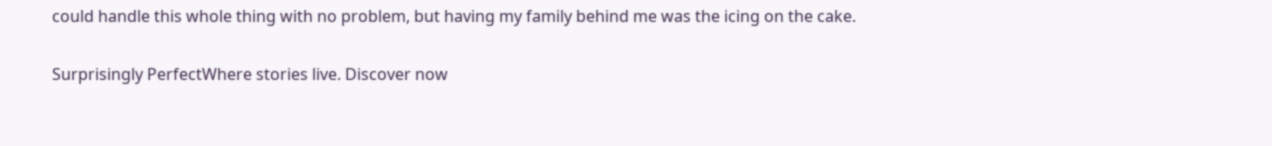could handle this whole thing with no problem, but having my family behind me was the icing on the cake.

Surprisingly PerfectWhere stories live. Discover now